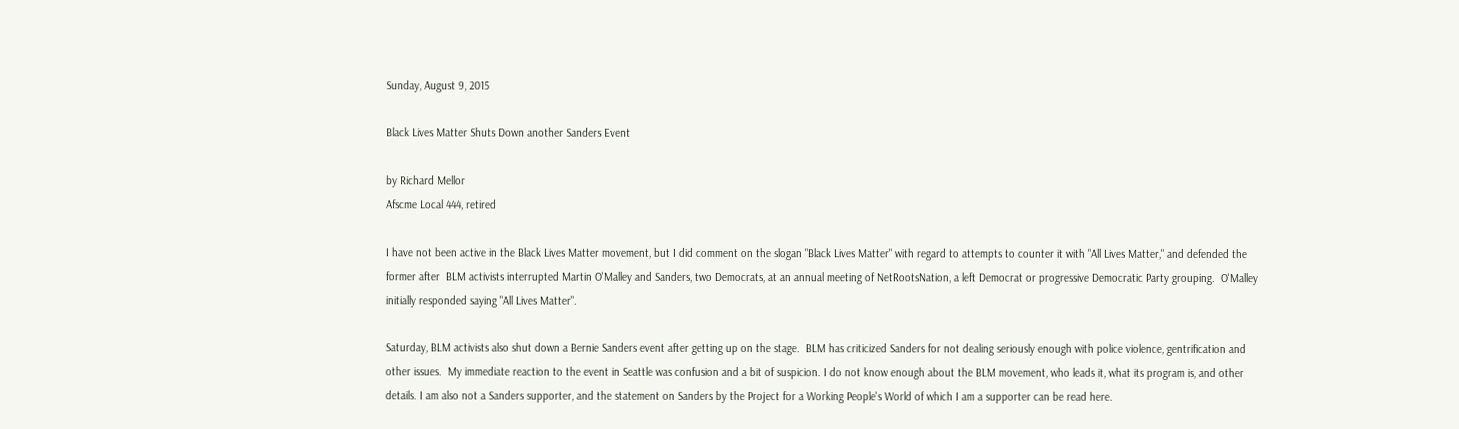Sunday, August 9, 2015

Black Lives Matter Shuts Down another Sanders Event

by Richard Mellor
Afscme Local 444, retired

I have not been active in the Black Lives Matter movement, but I did comment on the slogan "Black Lives Matter" with regard to attempts to counter it with "All Lives Matter," and defended the former after  BLM activists interrupted Martin O'Malley and Sanders, two Democrats, at an annual meeting of NetRootsNation, a left Democrat or progressive Democratic Party grouping.  O'Malley initially responded saying "All Lives Matter".

Saturday, BLM activists also shut down a Bernie Sanders event after getting up on the stage.  BLM has criticized Sanders for not dealing seriously enough with police violence, gentrification and other issues.  My immediate reaction to the event in Seattle was confusion and a bit of suspicion. I do not know enough about the BLM movement, who leads it, what its program is, and other details. I am also not a Sanders supporter, and the statement on Sanders by the Project for a Working People's World of which I am a supporter can be read here.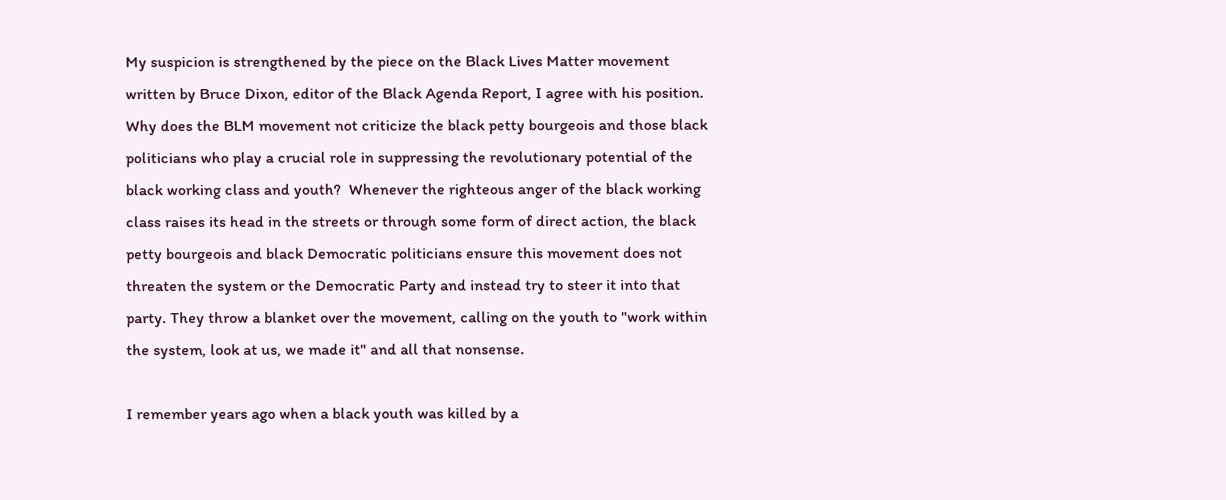My suspicion is strengthened by the piece on the Black Lives Matter movement written by Bruce Dixon, editor of the Black Agenda Report, I agree with his position.  Why does the BLM movement not criticize the black petty bourgeois and those black politicians who play a crucial role in suppressing the revolutionary potential of the black working class and youth?  Whenever the righteous anger of the black working class raises its head in the streets or through some form of direct action, the black petty bourgeois and black Democratic politicians ensure this movement does not threaten the system or the Democratic Party and instead try to steer it into that party. They throw a blanket over the movement, calling on the youth to "work within the system, look at us, we made it" and all that nonsense.

I remember years ago when a black youth was killed by a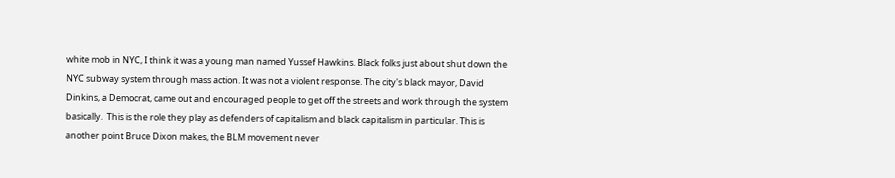white mob in NYC, I think it was a young man named Yussef Hawkins. Black folks just about shut down the NYC subway system through mass action. It was not a violent response. The city's black mayor, David Dinkins, a Democrat, came out and encouraged people to get off the streets and work through the system basically.  This is the role they play as defenders of capitalism and black capitalism in particular. This is another point Bruce Dixon makes, the BLM movement never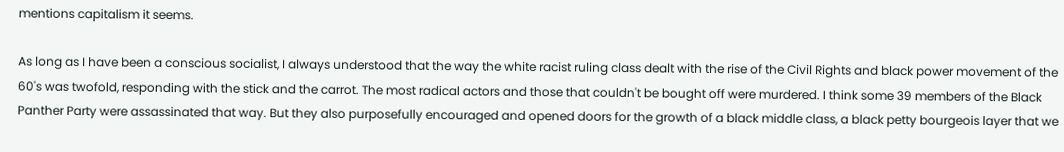mentions capitalism it seems.

As long as I have been a conscious socialist, I always understood that the way the white racist ruling class dealt with the rise of the Civil Rights and black power movement of the 60's was twofold, responding with the stick and the carrot. The most radical actors and those that couldn't be bought off were murdered. I think some 39 members of the Black Panther Party were assassinated that way. But they also purposefully encouraged and opened doors for the growth of a black middle class, a black petty bourgeois layer that we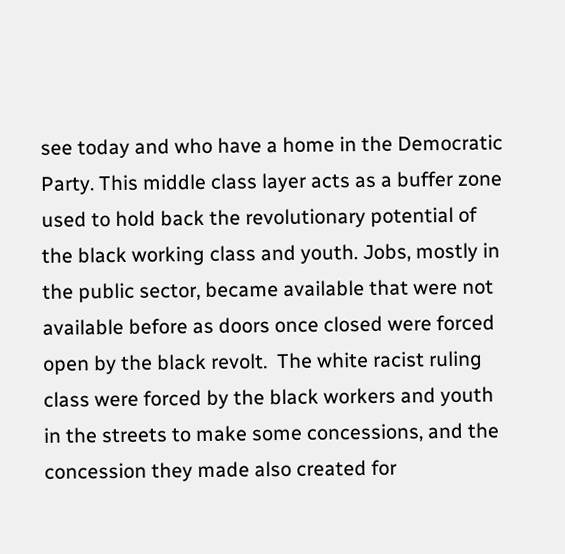see today and who have a home in the Democratic Party. This middle class layer acts as a buffer zone used to hold back the revolutionary potential of the black working class and youth. Jobs, mostly in the public sector, became available that were not available before as doors once closed were forced open by the black revolt.  The white racist ruling class were forced by the black workers and youth in the streets to make some concessions, and the concession they made also created for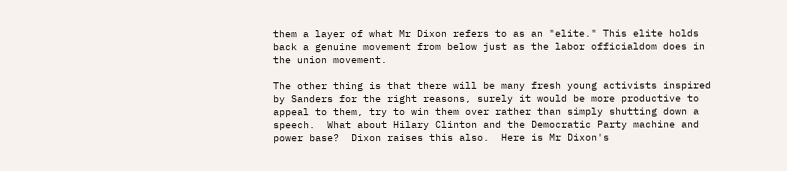them a layer of what Mr Dixon refers to as an "elite." This elite holds back a genuine movement from below just as the labor officialdom does in the union movement.

The other thing is that there will be many fresh young activists inspired by Sanders for the right reasons, surely it would be more productive to appeal to them, try to win them over rather than simply shutting down a speech.  What about Hilary Clinton and the Democratic Party machine and power base?  Dixon raises this also.  Here is Mr Dixon's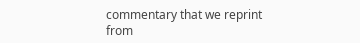commentary that we reprint from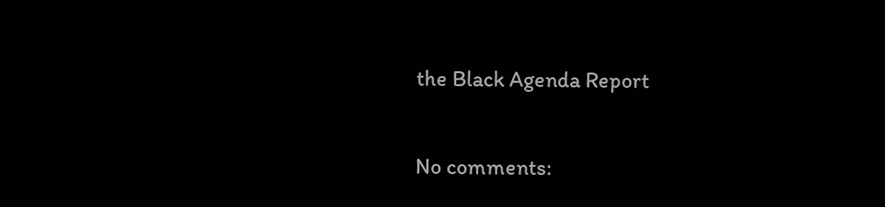the Black Agenda Report

No comments: